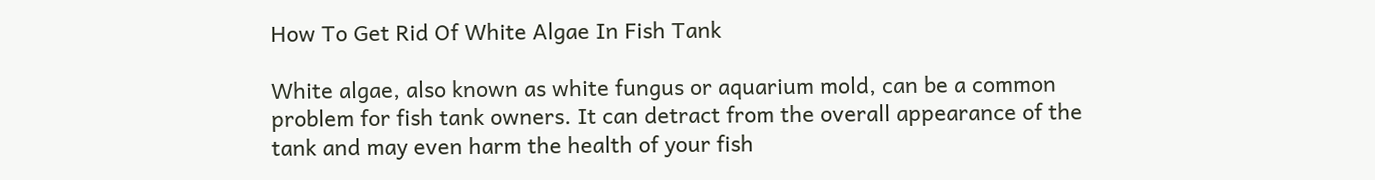How To Get Rid Of White Algae In Fish Tank

White algae, also known as white fungus or aquarium mold, can be a common problem for fish tank owners. It can detract from the overall appearance of the tank and may even harm the health of your fish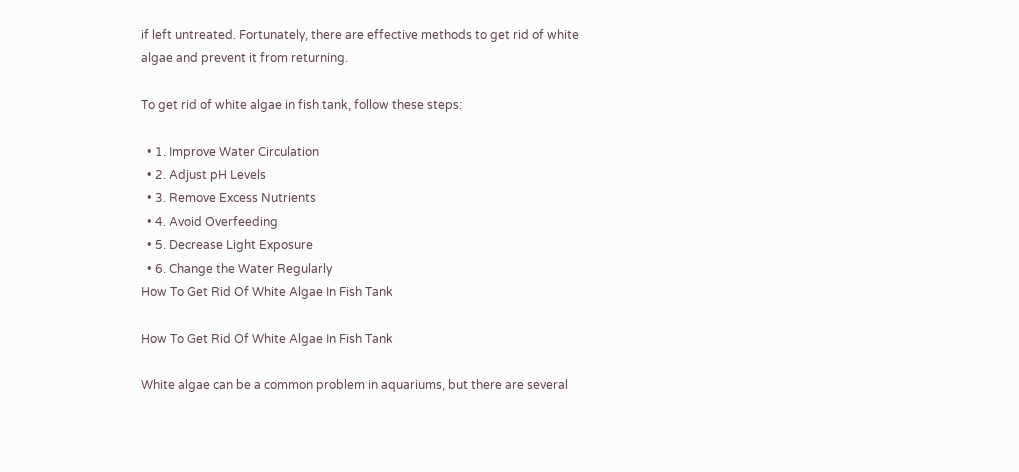if left untreated. Fortunately, there are effective methods to get rid of white algae and prevent it from returning.

To get rid of white algae in fish tank, follow these steps:

  • 1. Improve Water Circulation
  • 2. Adjust pH Levels
  • 3. Remove Excess Nutrients
  • 4. Avoid Overfeeding
  • 5. Decrease Light Exposure
  • 6. Change the Water Regularly
How To Get Rid Of White Algae In Fish Tank

How To Get Rid Of White Algae In Fish Tank

White algae can be a common problem in aquariums, but there are several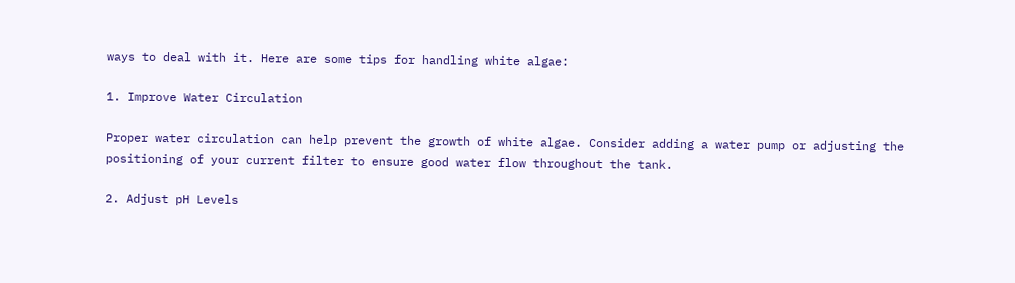ways to deal with it. Here are some tips for handling white algae:

1. Improve Water Circulation

Proper water circulation can help prevent the growth of white algae. Consider adding a water pump or adjusting the positioning of your current filter to ensure good water flow throughout the tank.

2. Adjust pH Levels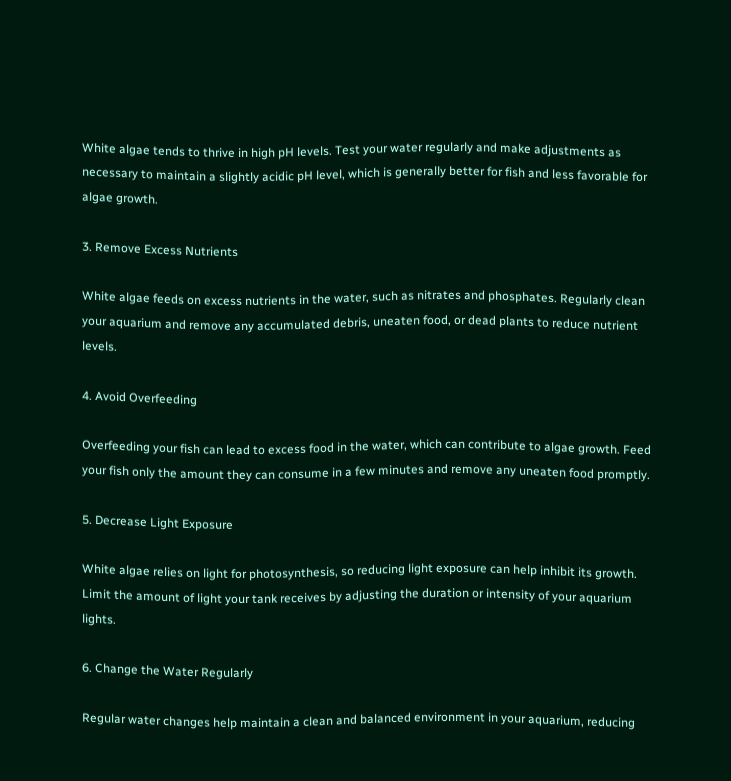White algae tends to thrive in high pH levels. Test your water regularly and make adjustments as necessary to maintain a slightly acidic pH level, which is generally better for fish and less favorable for algae growth.

3. Remove Excess Nutrients

White algae feeds on excess nutrients in the water, such as nitrates and phosphates. Regularly clean your aquarium and remove any accumulated debris, uneaten food, or dead plants to reduce nutrient levels.

4. Avoid Overfeeding

Overfeeding your fish can lead to excess food in the water, which can contribute to algae growth. Feed your fish only the amount they can consume in a few minutes and remove any uneaten food promptly.

5. Decrease Light Exposure

White algae relies on light for photosynthesis, so reducing light exposure can help inhibit its growth. Limit the amount of light your tank receives by adjusting the duration or intensity of your aquarium lights.

6. Change the Water Regularly

Regular water changes help maintain a clean and balanced environment in your aquarium, reducing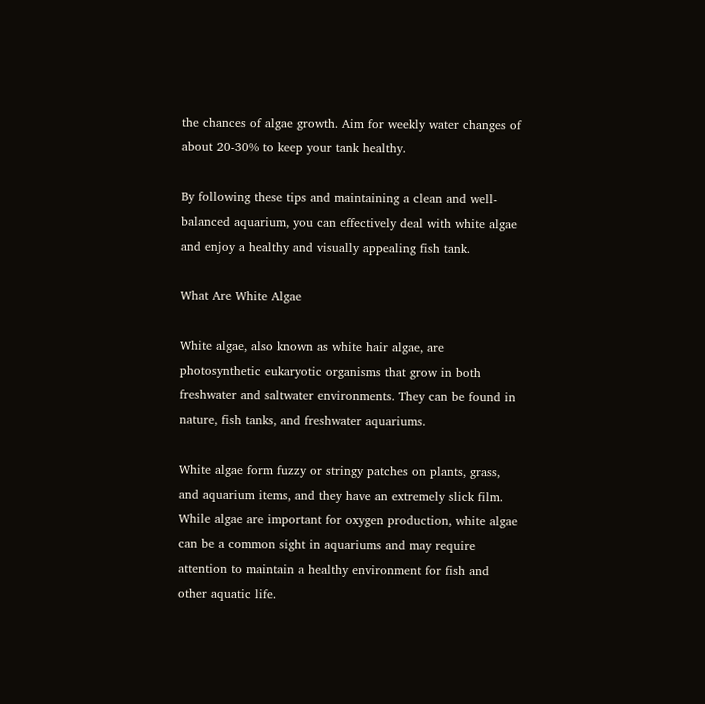the chances of algae growth. Aim for weekly water changes of about 20-30% to keep your tank healthy.

By following these tips and maintaining a clean and well-balanced aquarium, you can effectively deal with white algae and enjoy a healthy and visually appealing fish tank.

What Are White Algae

White algae, also known as white hair algae, are photosynthetic eukaryotic organisms that grow in both freshwater and saltwater environments. They can be found in nature, fish tanks, and freshwater aquariums.

White algae form fuzzy or stringy patches on plants, grass, and aquarium items, and they have an extremely slick film. While algae are important for oxygen production, white algae can be a common sight in aquariums and may require attention to maintain a healthy environment for fish and other aquatic life.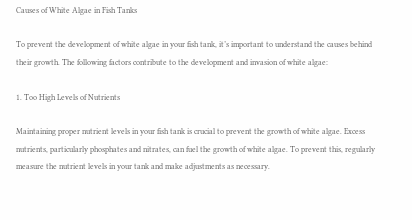Causes of White Algae in Fish Tanks

To prevent the development of white algae in your fish tank, it’s important to understand the causes behind their growth. The following factors contribute to the development and invasion of white algae:

1. Too High Levels of Nutrients

Maintaining proper nutrient levels in your fish tank is crucial to prevent the growth of white algae. Excess nutrients, particularly phosphates and nitrates, can fuel the growth of white algae. To prevent this, regularly measure the nutrient levels in your tank and make adjustments as necessary.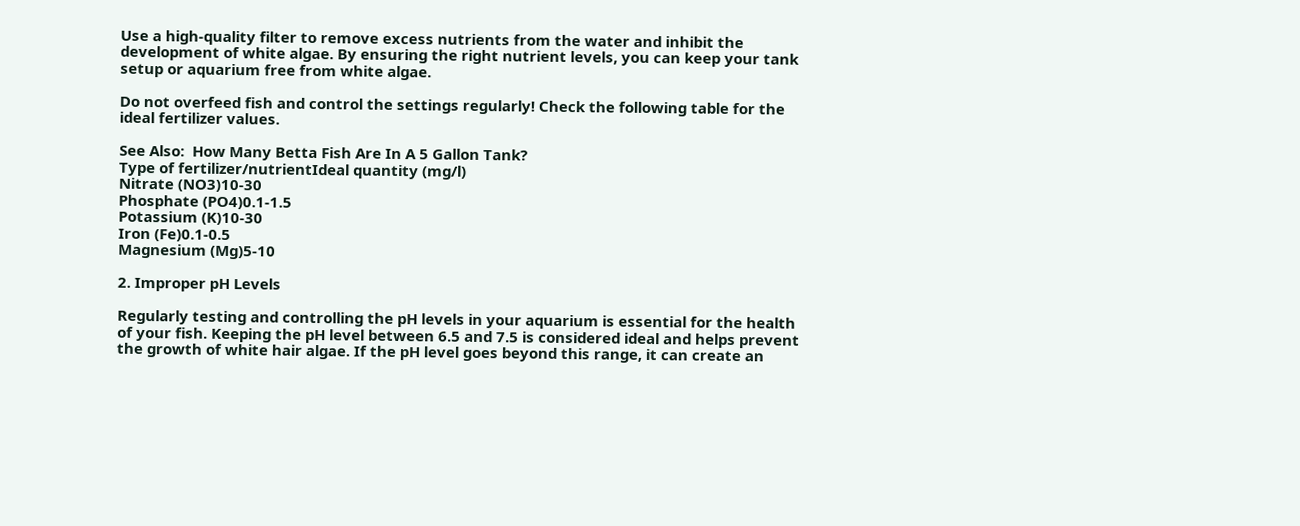Use a high-quality filter to remove excess nutrients from the water and inhibit the development of white algae. By ensuring the right nutrient levels, you can keep your tank setup or aquarium free from white algae.

Do not overfeed fish and control the settings regularly! Check the following table for the ideal fertilizer values.

See Also:  How Many Betta Fish Are In A 5 Gallon Tank?
Type of fertilizer/nutrientIdeal quantity (mg/l)
Nitrate (NO3)10-30
Phosphate (PO4)0.1-1.5
Potassium (K)10-30
Iron (Fe)0.1-0.5
Magnesium (Mg)5-10

2. Improper pH Levels

Regularly testing and controlling the pH levels in your aquarium is essential for the health of your fish. Keeping the pH level between 6.5 and 7.5 is considered ideal and helps prevent the growth of white hair algae. If the pH level goes beyond this range, it can create an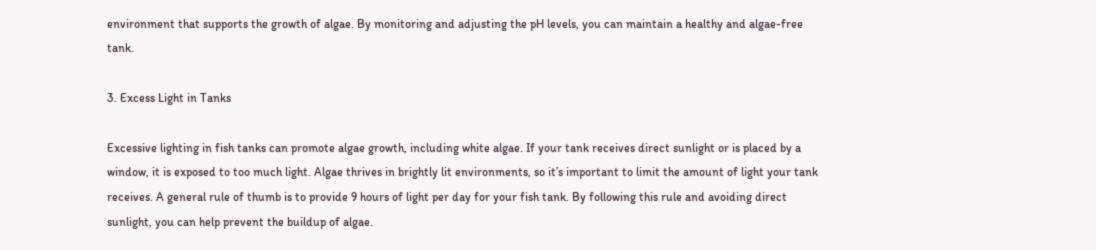environment that supports the growth of algae. By monitoring and adjusting the pH levels, you can maintain a healthy and algae-free tank.

3. Excess Light in Tanks

Excessive lighting in fish tanks can promote algae growth, including white algae. If your tank receives direct sunlight or is placed by a window, it is exposed to too much light. Algae thrives in brightly lit environments, so it’s important to limit the amount of light your tank receives. A general rule of thumb is to provide 9 hours of light per day for your fish tank. By following this rule and avoiding direct sunlight, you can help prevent the buildup of algae.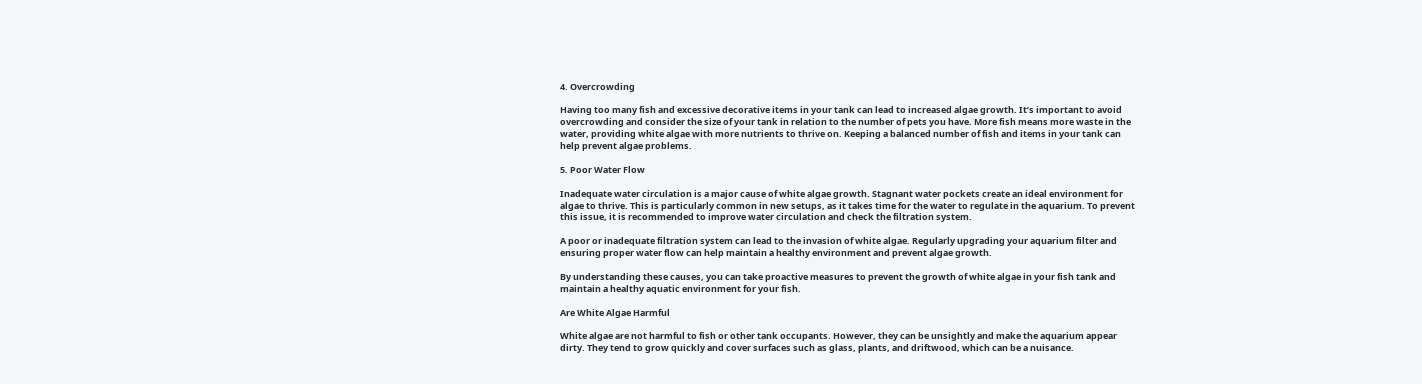4. Overcrowding

Having too many fish and excessive decorative items in your tank can lead to increased algae growth. It’s important to avoid overcrowding and consider the size of your tank in relation to the number of pets you have. More fish means more waste in the water, providing white algae with more nutrients to thrive on. Keeping a balanced number of fish and items in your tank can help prevent algae problems.

5. Poor Water Flow

Inadequate water circulation is a major cause of white algae growth. Stagnant water pockets create an ideal environment for algae to thrive. This is particularly common in new setups, as it takes time for the water to regulate in the aquarium. To prevent this issue, it is recommended to improve water circulation and check the filtration system.

A poor or inadequate filtration system can lead to the invasion of white algae. Regularly upgrading your aquarium filter and ensuring proper water flow can help maintain a healthy environment and prevent algae growth.

By understanding these causes, you can take proactive measures to prevent the growth of white algae in your fish tank and maintain a healthy aquatic environment for your fish.

Are White Algae Harmful

White algae are not harmful to fish or other tank occupants. However, they can be unsightly and make the aquarium appear dirty. They tend to grow quickly and cover surfaces such as glass, plants, and driftwood, which can be a nuisance.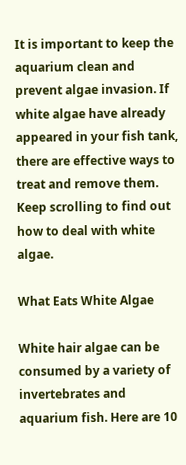It is important to keep the aquarium clean and prevent algae invasion. If white algae have already appeared in your fish tank, there are effective ways to treat and remove them. Keep scrolling to find out how to deal with white algae.

What Eats White Algae

White hair algae can be consumed by a variety of invertebrates and aquarium fish. Here are 10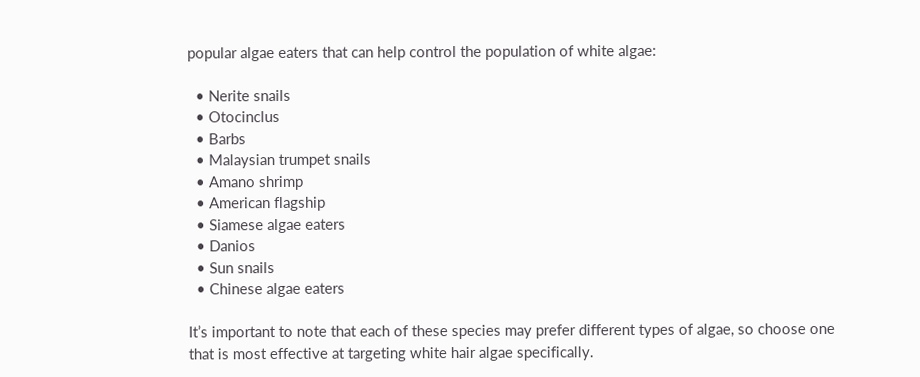popular algae eaters that can help control the population of white algae:

  • Nerite snails
  • Otocinclus
  • Barbs
  • Malaysian trumpet snails
  • Amano shrimp
  • American flagship
  • Siamese algae eaters
  • Danios
  • Sun snails
  • Chinese algae eaters

It’s important to note that each of these species may prefer different types of algae, so choose one that is most effective at targeting white hair algae specifically.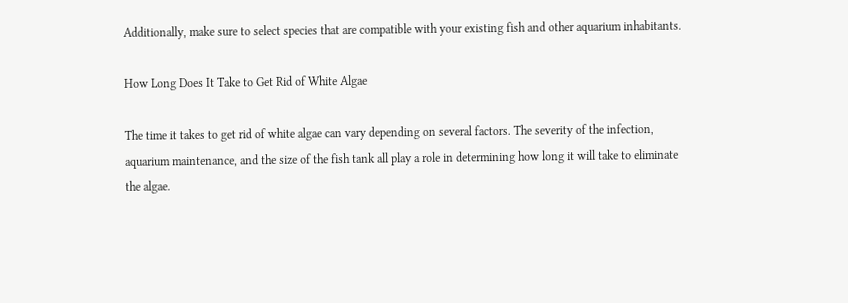Additionally, make sure to select species that are compatible with your existing fish and other aquarium inhabitants.

How Long Does It Take to Get Rid of White Algae

The time it takes to get rid of white algae can vary depending on several factors. The severity of the infection, aquarium maintenance, and the size of the fish tank all play a role in determining how long it will take to eliminate the algae.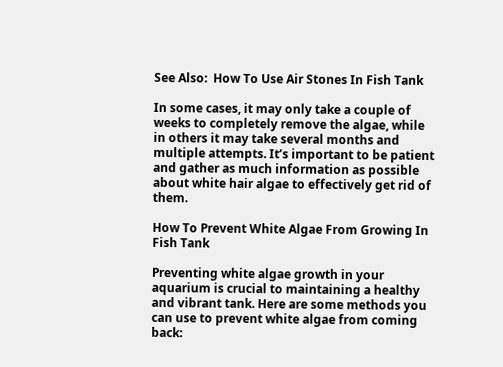See Also:  How To Use Air Stones In Fish Tank

In some cases, it may only take a couple of weeks to completely remove the algae, while in others it may take several months and multiple attempts. It’s important to be patient and gather as much information as possible about white hair algae to effectively get rid of them.

How To Prevent White Algae From Growing In Fish Tank

Preventing white algae growth in your aquarium is crucial to maintaining a healthy and vibrant tank. Here are some methods you can use to prevent white algae from coming back: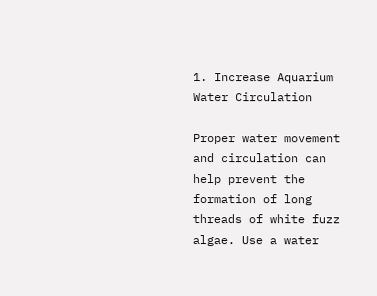1. Increase Aquarium Water Circulation

Proper water movement and circulation can help prevent the formation of long threads of white fuzz algae. Use a water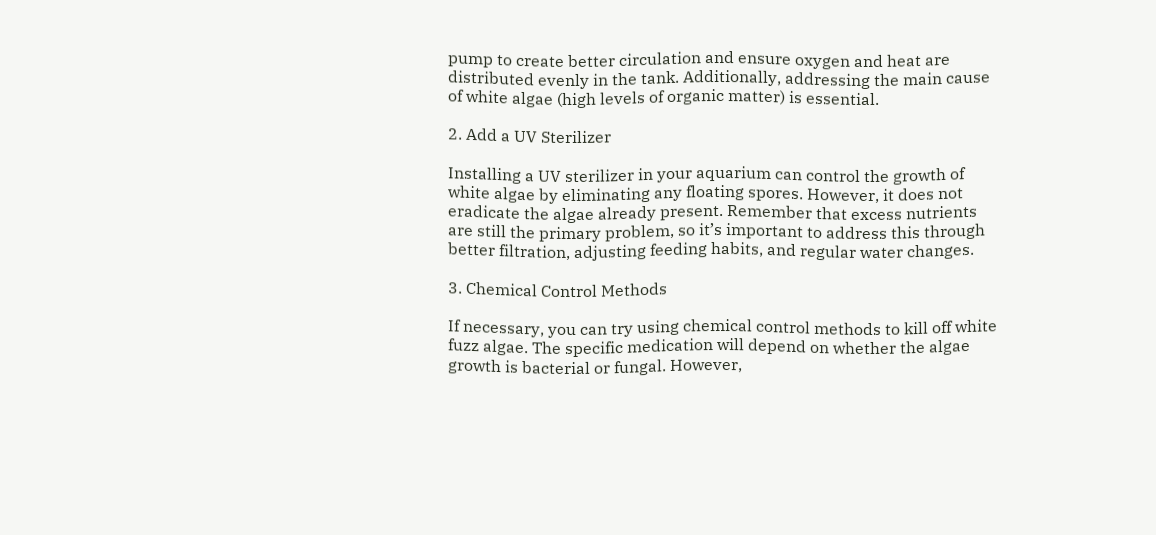pump to create better circulation and ensure oxygen and heat are distributed evenly in the tank. Additionally, addressing the main cause of white algae (high levels of organic matter) is essential.

2. Add a UV Sterilizer

Installing a UV sterilizer in your aquarium can control the growth of white algae by eliminating any floating spores. However, it does not eradicate the algae already present. Remember that excess nutrients are still the primary problem, so it’s important to address this through better filtration, adjusting feeding habits, and regular water changes.

3. Chemical Control Methods

If necessary, you can try using chemical control methods to kill off white fuzz algae. The specific medication will depend on whether the algae growth is bacterial or fungal. However,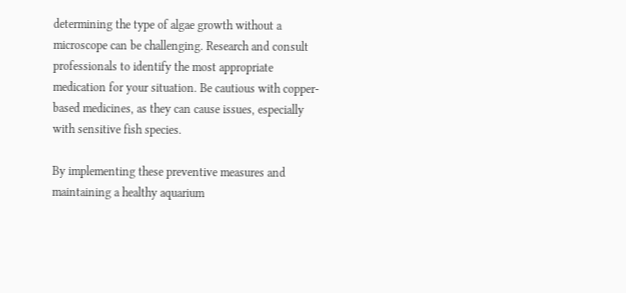determining the type of algae growth without a microscope can be challenging. Research and consult professionals to identify the most appropriate medication for your situation. Be cautious with copper-based medicines, as they can cause issues, especially with sensitive fish species.

By implementing these preventive measures and maintaining a healthy aquarium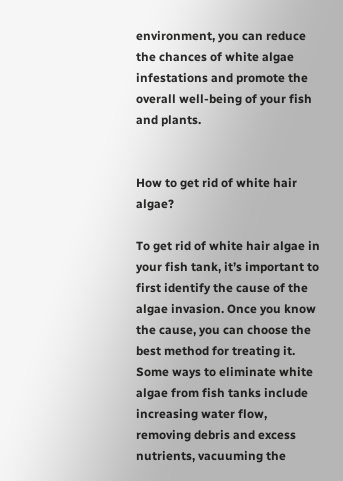environment, you can reduce the chances of white algae infestations and promote the overall well-being of your fish and plants.


How to get rid of white hair algae?

To get rid of white hair algae in your fish tank, it’s important to first identify the cause of the algae invasion. Once you know the cause, you can choose the best method for treating it. Some ways to eliminate white algae from fish tanks include increasing water flow, removing debris and excess nutrients, vacuuming the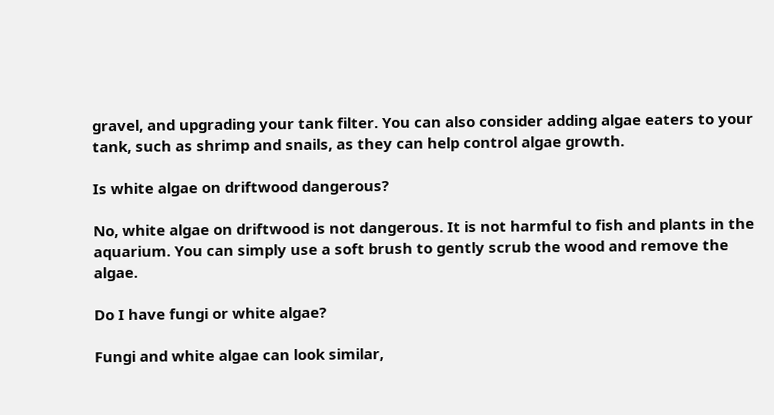gravel, and upgrading your tank filter. You can also consider adding algae eaters to your tank, such as shrimp and snails, as they can help control algae growth.

Is white algae on driftwood dangerous?

No, white algae on driftwood is not dangerous. It is not harmful to fish and plants in the aquarium. You can simply use a soft brush to gently scrub the wood and remove the algae.

Do I have fungi or white algae?

Fungi and white algae can look similar,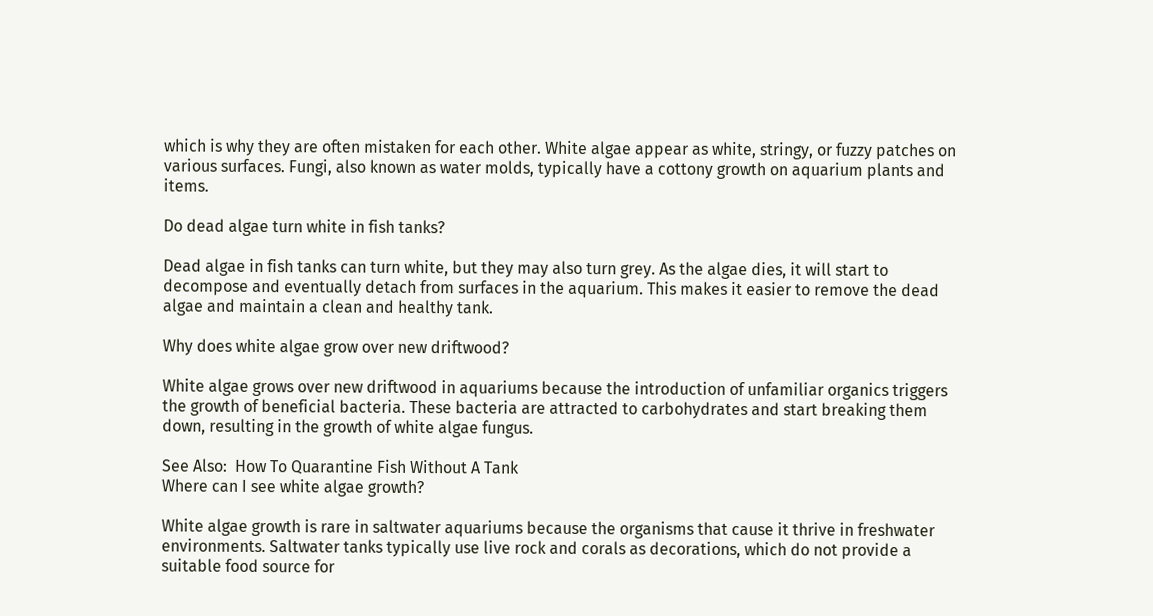which is why they are often mistaken for each other. White algae appear as white, stringy, or fuzzy patches on various surfaces. Fungi, also known as water molds, typically have a cottony growth on aquarium plants and items.

Do dead algae turn white in fish tanks?

Dead algae in fish tanks can turn white, but they may also turn grey. As the algae dies, it will start to decompose and eventually detach from surfaces in the aquarium. This makes it easier to remove the dead algae and maintain a clean and healthy tank.

Why does white algae grow over new driftwood?

White algae grows over new driftwood in aquariums because the introduction of unfamiliar organics triggers the growth of beneficial bacteria. These bacteria are attracted to carbohydrates and start breaking them down, resulting in the growth of white algae fungus.

See Also:  How To Quarantine Fish Without A Tank
Where can I see white algae growth?

White algae growth is rare in saltwater aquariums because the organisms that cause it thrive in freshwater environments. Saltwater tanks typically use live rock and corals as decorations, which do not provide a suitable food source for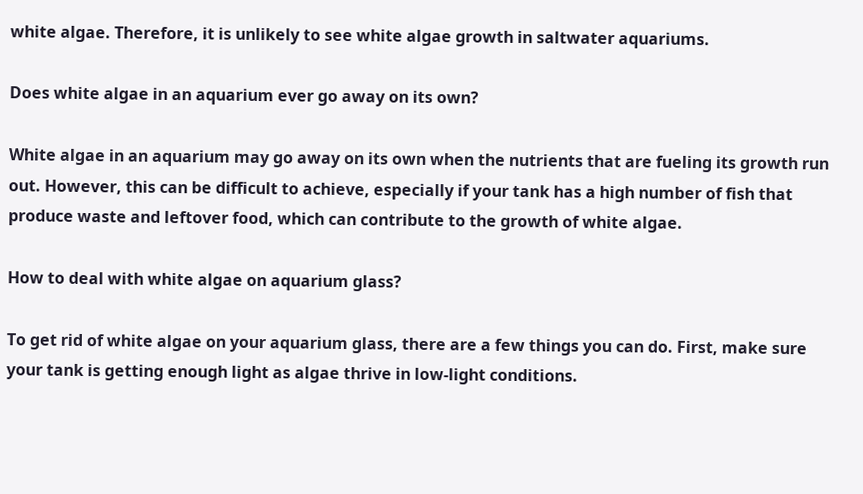white algae. Therefore, it is unlikely to see white algae growth in saltwater aquariums.

Does white algae in an aquarium ever go away on its own?

White algae in an aquarium may go away on its own when the nutrients that are fueling its growth run out. However, this can be difficult to achieve, especially if your tank has a high number of fish that produce waste and leftover food, which can contribute to the growth of white algae.

How to deal with white algae on aquarium glass?

To get rid of white algae on your aquarium glass, there are a few things you can do. First, make sure your tank is getting enough light as algae thrive in low-light conditions.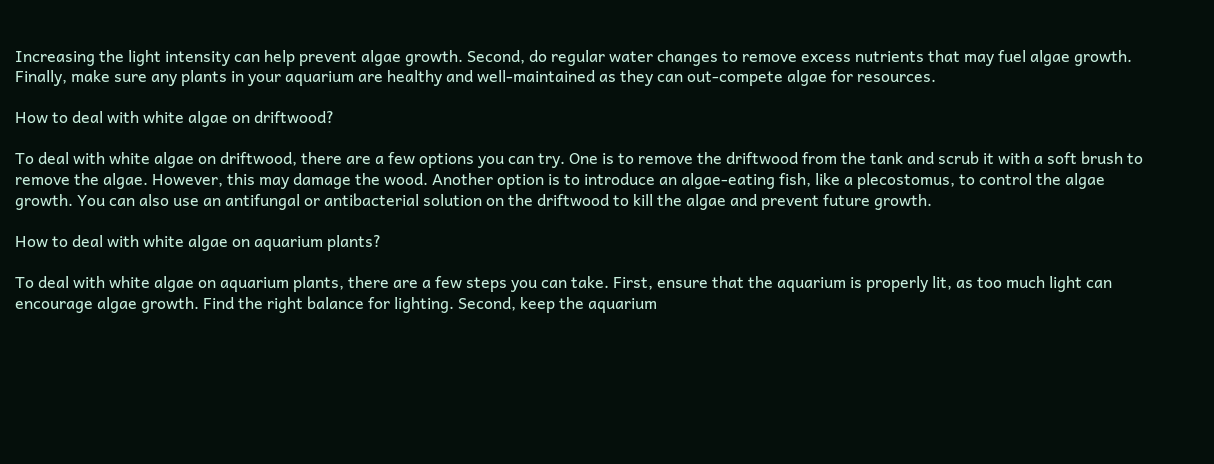Increasing the light intensity can help prevent algae growth. Second, do regular water changes to remove excess nutrients that may fuel algae growth. Finally, make sure any plants in your aquarium are healthy and well-maintained as they can out-compete algae for resources.

How to deal with white algae on driftwood?

To deal with white algae on driftwood, there are a few options you can try. One is to remove the driftwood from the tank and scrub it with a soft brush to remove the algae. However, this may damage the wood. Another option is to introduce an algae-eating fish, like a plecostomus, to control the algae growth. You can also use an antifungal or antibacterial solution on the driftwood to kill the algae and prevent future growth.

How to deal with white algae on aquarium plants?

To deal with white algae on aquarium plants, there are a few steps you can take. First, ensure that the aquarium is properly lit, as too much light can encourage algae growth. Find the right balance for lighting. Second, keep the aquarium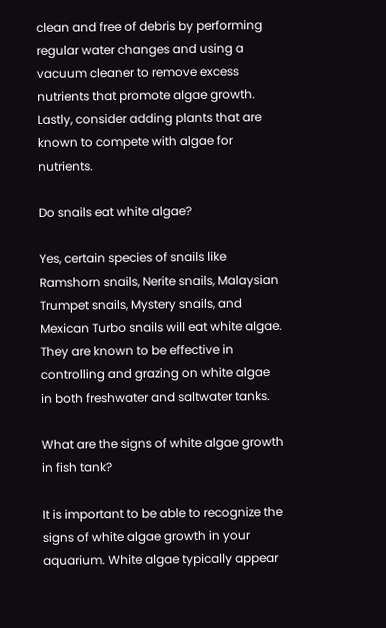clean and free of debris by performing regular water changes and using a vacuum cleaner to remove excess nutrients that promote algae growth. Lastly, consider adding plants that are known to compete with algae for nutrients.

Do snails eat white algae?

Yes, certain species of snails like Ramshorn snails, Nerite snails, Malaysian Trumpet snails, Mystery snails, and Mexican Turbo snails will eat white algae. They are known to be effective in controlling and grazing on white algae in both freshwater and saltwater tanks.

What are the signs of white algae growth in fish tank?

It is important to be able to recognize the signs of white algae growth in your aquarium. White algae typically appear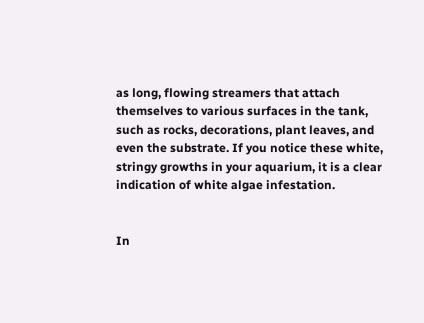as long, flowing streamers that attach themselves to various surfaces in the tank, such as rocks, decorations, plant leaves, and even the substrate. If you notice these white, stringy growths in your aquarium, it is a clear indication of white algae infestation.


In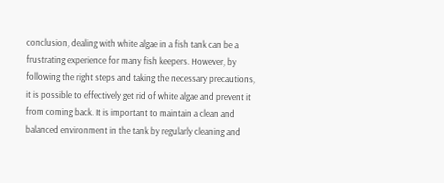conclusion, dealing with white algae in a fish tank can be a frustrating experience for many fish keepers. However, by following the right steps and taking the necessary precautions, it is possible to effectively get rid of white algae and prevent it from coming back. It is important to maintain a clean and balanced environment in the tank by regularly cleaning and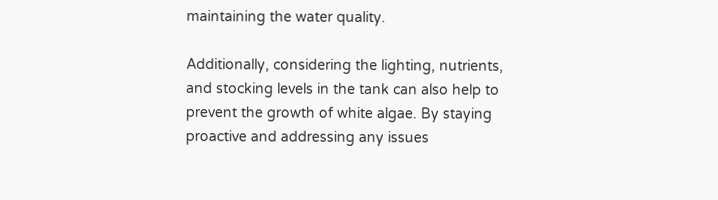maintaining the water quality.

Additionally, considering the lighting, nutrients, and stocking levels in the tank can also help to prevent the growth of white algae. By staying proactive and addressing any issues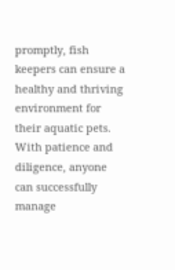promptly, fish keepers can ensure a healthy and thriving environment for their aquatic pets. With patience and diligence, anyone can successfully manage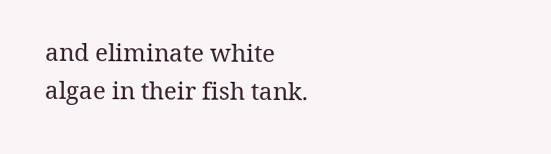and eliminate white algae in their fish tank.